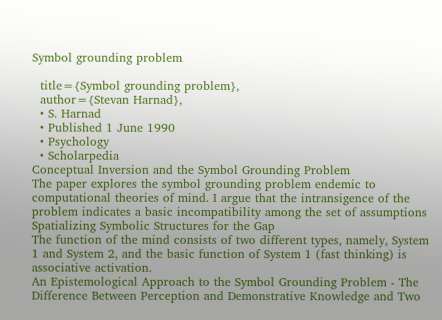Symbol grounding problem

  title={Symbol grounding problem},
  author={Stevan Harnad},
  • S. Harnad
  • Published 1 June 1990
  • Psychology
  • Scholarpedia
Conceptual Inversion and the Symbol Grounding Problem
The paper explores the symbol grounding problem endemic to computational theories of mind. I argue that the intransigence of the problem indicates a basic incompatibility among the set of assumptions
Spatializing Symbolic Structures for the Gap
The function of the mind consists of two different types, namely, System 1 and System 2, and the basic function of System 1 (fast thinking) is associative activation.
An Epistemological Approach to the Symbol Grounding Problem - The Difference Between Perception and Demonstrative Knowledge and Two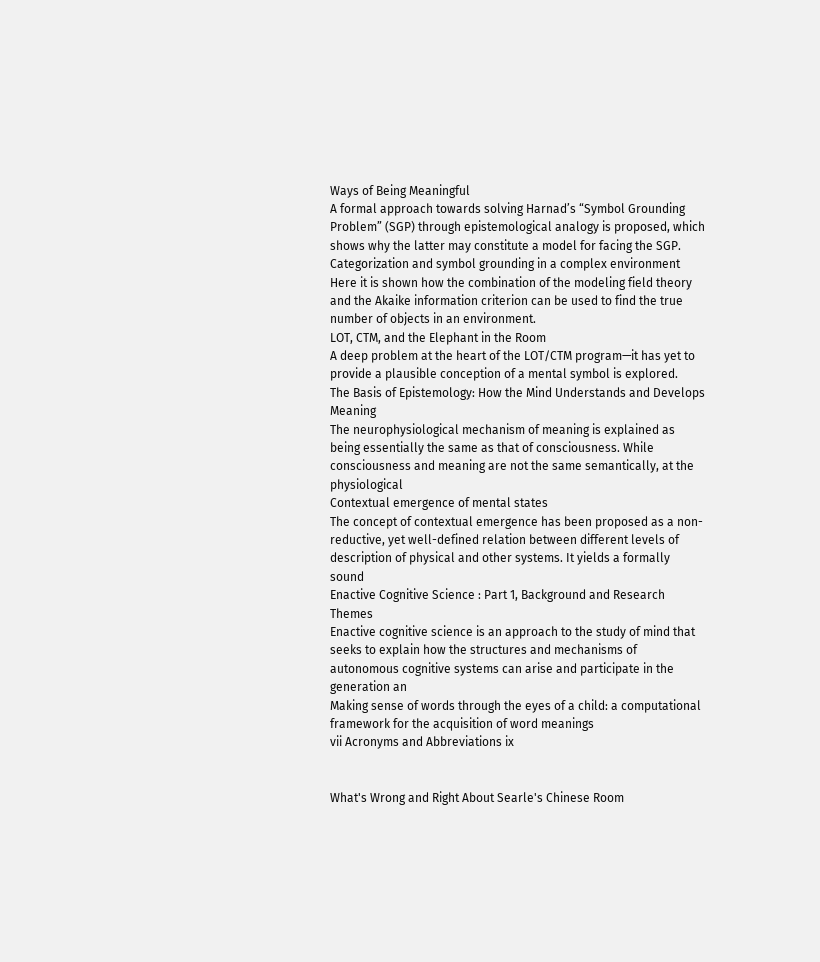Ways of Being Meaningful
A formal approach towards solving Harnad’s “Symbol Grounding Problem” (SGP) through epistemological analogy is proposed, which shows why the latter may constitute a model for facing the SGP.
Categorization and symbol grounding in a complex environment
Here it is shown how the combination of the modeling field theory and the Akaike information criterion can be used to find the true number of objects in an environment.
LOT, CTM, and the Elephant in the Room
A deep problem at the heart of the LOT/CTM program—it has yet to provide a plausible conception of a mental symbol is explored.
The Basis of Epistemology: How the Mind Understands and Develops Meaning
The neurophysiological mechanism of meaning is explained as being essentially the same as that of consciousness. While consciousness and meaning are not the same semantically, at the physiological
Contextual emergence of mental states
The concept of contextual emergence has been proposed as a non-reductive, yet well-defined relation between different levels of description of physical and other systems. It yields a formally sound
Enactive Cognitive Science : Part 1, Background and Research Themes
Enactive cognitive science is an approach to the study of mind that seeks to explain how the structures and mechanisms of autonomous cognitive systems can arise and participate in the generation an
Making sense of words through the eyes of a child: a computational framework for the acquisition of word meanings
vii Acronyms and Abbreviations ix


What's Wrong and Right About Searle's Chinese Room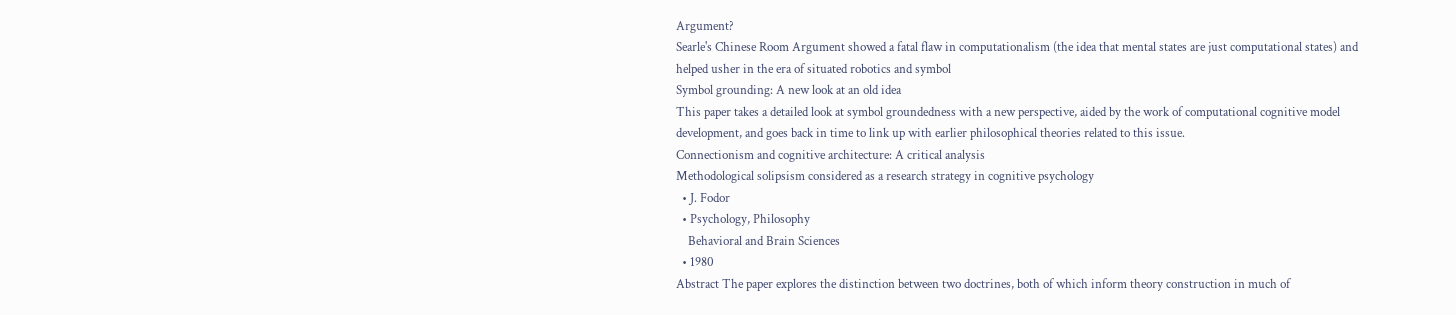Argument?
Searle's Chinese Room Argument showed a fatal flaw in computationalism (the idea that mental states are just computational states) and helped usher in the era of situated robotics and symbol
Symbol grounding: A new look at an old idea
This paper takes a detailed look at symbol groundedness with a new perspective, aided by the work of computational cognitive model development, and goes back in time to link up with earlier philosophical theories related to this issue.
Connectionism and cognitive architecture: A critical analysis
Methodological solipsism considered as a research strategy in cognitive psychology
  • J. Fodor
  • Psychology, Philosophy
    Behavioral and Brain Sciences
  • 1980
Abstract The paper explores the distinction between two doctrines, both of which inform theory construction in much of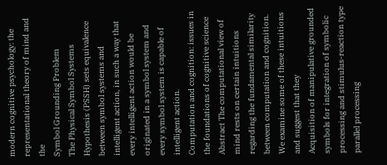modern cognitive psychology: the representational theory of mind and the
Symbol Grounding Problem
The Physical Symbol Systems Hypothesis (PSSH) sets equivalence between symbol systems and intelligent action, in such a way that every intelligent action would be originated in a symbol system and every symbol system is capable of intelligent action.
Computation and cognition: issues in the foundations of cognitive science
Abstract The computational view of mind rests on certain intuitions regarding the fundamental similarity between computation and cognition. We examine some of these intuitions and suggest that they
Acquisition of manipulative grounded symbols for integration of symbolic processing and stimulus-reaction type parallel processing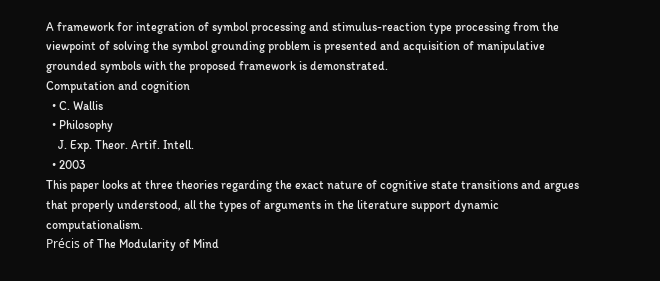A framework for integration of symbol processing and stimulus-reaction type processing from the viewpoint of solving the symbol grounding problem is presented and acquisition of manipulative grounded symbols with the proposed framework is demonstrated.
Computation and cognition
  • C. Wallis
  • Philosophy
    J. Exp. Theor. Artif. Intell.
  • 2003
This paper looks at three theories regarding the exact nature of cognitive state transitions and argues that properly understood, all the types of arguments in the literature support dynamic computationalism.
Précis of The Modularity of Mind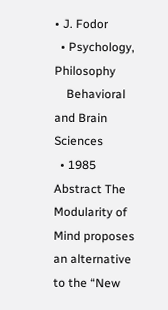• J. Fodor
  • Psychology, Philosophy
    Behavioral and Brain Sciences
  • 1985
Abstract The Modularity of Mind proposes an alternative to the “New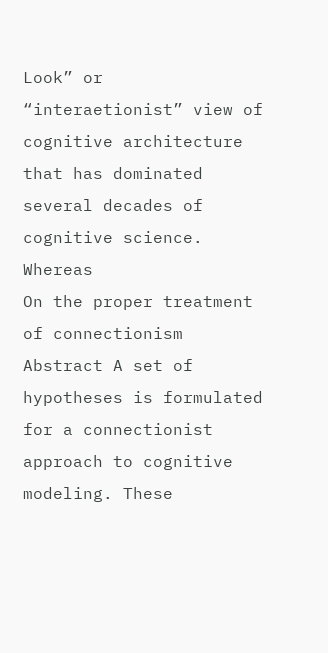Look” or “interaetionist” view of cognitive architecture that has dominated several decades of cognitive science. Whereas
On the proper treatment of connectionism
Abstract A set of hypotheses is formulated for a connectionist approach to cognitive modeling. These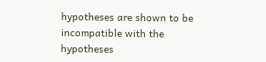hypotheses are shown to be incompatible with the hypotheses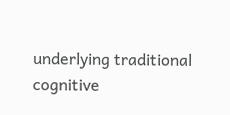underlying traditional cognitive